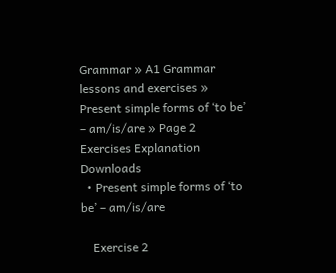Grammar » A1 Grammar lessons and exercises » Present simple forms of ‘to be’ – am/is/are » Page 2
Exercises Explanation Downloads
  • Present simple forms of ‘to be’ – am/is/are

    Exercise 2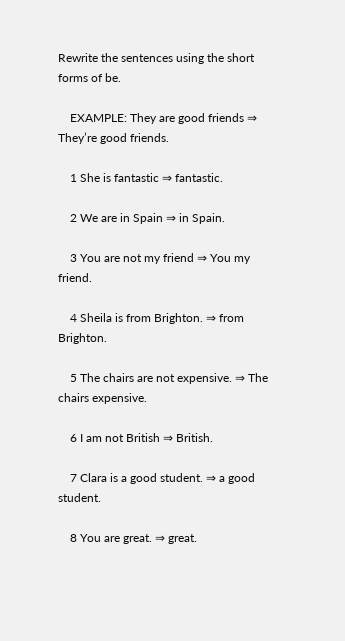Rewrite the sentences using the short forms of be.

    EXAMPLE: They are good friends ⇒ They’re good friends.

    1 She is fantastic ⇒ fantastic.

    2 We are in Spain ⇒ in Spain.

    3 You are not my friend ⇒ You my friend.

    4 Sheila is from Brighton. ⇒ from Brighton.

    5 The chairs are not expensive. ⇒ The chairs expensive.

    6 I am not British ⇒ British.

    7 Clara is a good student. ⇒ a good student.

    8 You are great. ⇒ great.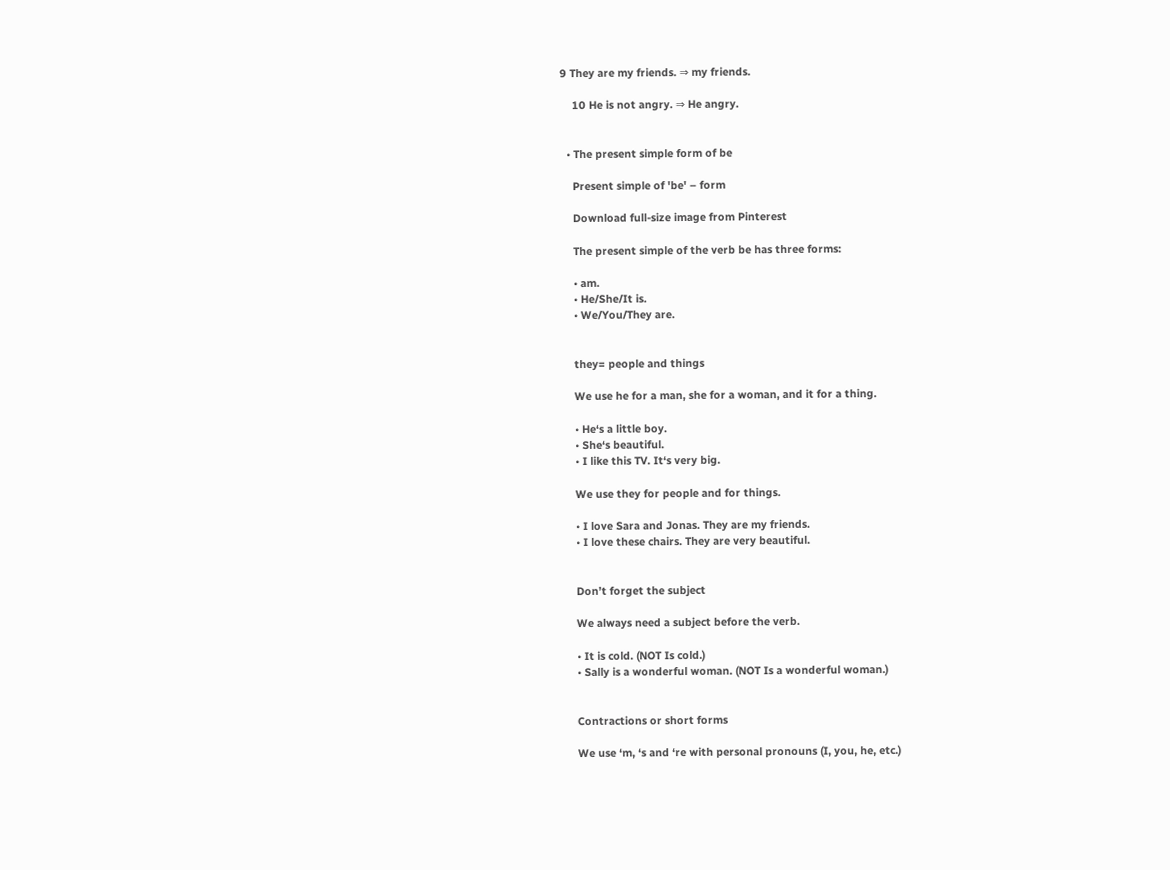9 They are my friends. ⇒ my friends.

    10 He is not angry. ⇒ He angry.


  • The present simple form of be

    Present simple of 'be' – form

    Download full-size image from Pinterest

    The present simple of the verb be has three forms:

    • am.
    • He/She/It is.
    • We/You/They are.


    they= people and things

    We use he for a man, she for a woman, and it for a thing.

    • He‘s a little boy.
    • She‘s beautiful.
    • I like this TV. It‘s very big.

    We use they for people and for things.

    • I love Sara and Jonas. They are my friends.
    • I love these chairs. They are very beautiful.


    Don’t forget the subject

    We always need a subject before the verb.

    • It is cold. (NOT Is cold.)
    • Sally is a wonderful woman. (NOT Is a wonderful woman.)


    Contractions or short forms

    We use ‘m, ‘s and ‘re with personal pronouns (I, you, he, etc.)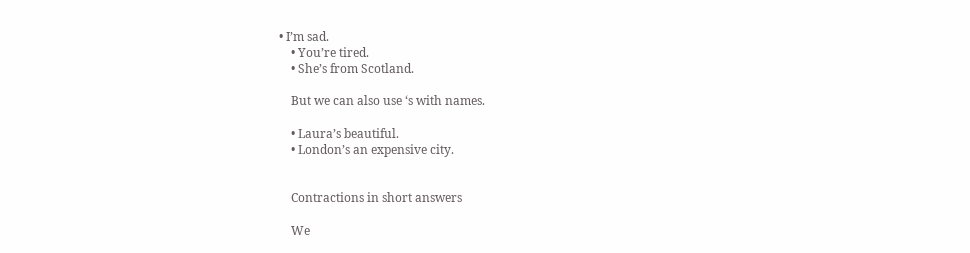• I’m sad.
    • You’re tired.
    • She’s from Scotland.

    But we can also use ‘s with names.

    • Laura’s beautiful.
    • London’s an expensive city.


    Contractions in short answers

    We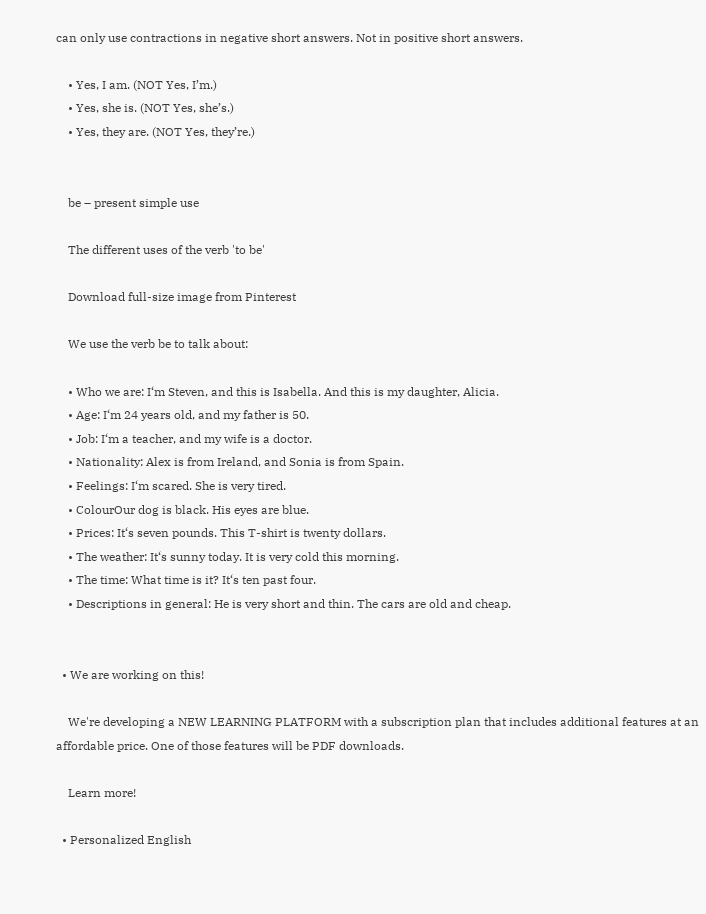can only use contractions in negative short answers. Not in positive short answers.

    • Yes, I am. (NOT Yes, I’m.)
    • Yes, she is. (NOT Yes, she’s.)
    • Yes, they are. (NOT Yes, they’re.)


    be – present simple use

    The different uses of the verb 'to be'

    Download full-size image from Pinterest

    We use the verb be to talk about:

    • Who we are: I‘m Steven, and this is Isabella. And this is my daughter, Alicia.
    • Age: I‘m 24 years old, and my father is 50.
    • Job: I‘m a teacher, and my wife is a doctor.
    • Nationality: Alex is from Ireland, and Sonia is from Spain.
    • Feelings: I‘m scared. She is very tired.
    • ColourOur dog is black. His eyes are blue.
    • Prices: It‘s seven pounds. This T-shirt is twenty dollars.
    • The weather: It‘s sunny today. It is very cold this morning.
    • The time: What time is it? It‘s ten past four.
    • Descriptions in general: He is very short and thin. The cars are old and cheap.


  • We are working on this!

    We're developing a NEW LEARNING PLATFORM with a subscription plan that includes additional features at an affordable price. One of those features will be PDF downloads.

    Learn more!

  • Personalized English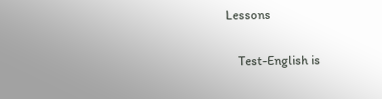Lessons

    Test-English is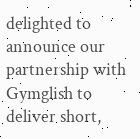delighted to announce our partnership with Gymglish to deliver short,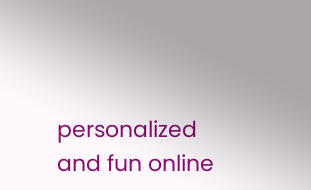personalized and fun online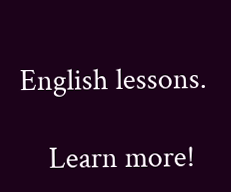English lessons.

    Learn more!